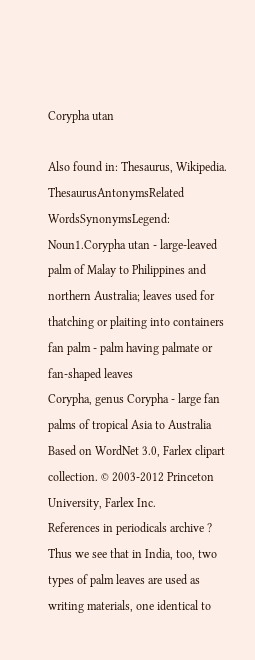Corypha utan

Also found in: Thesaurus, Wikipedia.
ThesaurusAntonymsRelated WordsSynonymsLegend:
Noun1.Corypha utan - large-leaved palm of Malay to Philippines and northern Australia; leaves used for thatching or plaiting into containers
fan palm - palm having palmate or fan-shaped leaves
Corypha, genus Corypha - large fan palms of tropical Asia to Australia
Based on WordNet 3.0, Farlex clipart collection. © 2003-2012 Princeton University, Farlex Inc.
References in periodicals archive ?
Thus we see that in India, too, two types of palm leaves are used as writing materials, one identical to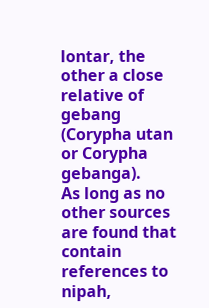lontar, the other a close relative of gebang (Corypha utan or Corypha gebanga).
As long as no other sources are found that contain references to nipah,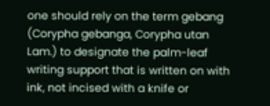one should rely on the term gebang (Corypha gebanga, Corypha utan Lam.) to designate the palm-leaf writing support that is written on with ink, not incised with a knife or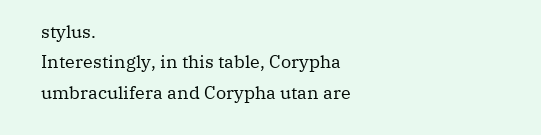stylus.
Interestingly, in this table, Corypha umbraculifera and Corypha utan are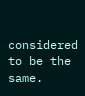considered to be the same.